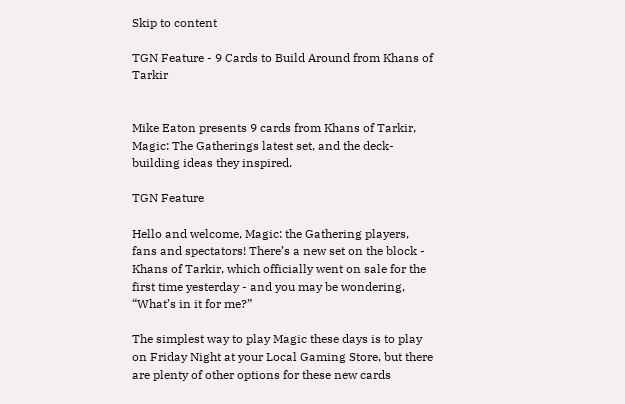Skip to content

TGN Feature - 9 Cards to Build Around from Khans of Tarkir


Mike Eaton presents 9 cards from Khans of Tarkir, Magic: The Gatherings latest set, and the deck-building ideas they inspired.

TGN Feature

Hello and welcome, Magic: the Gathering players, fans and spectators! There’s a new set on the block - Khans of Tarkir, which officially went on sale for the first time yesterday - and you may be wondering, “What’s in it for me?”

The simplest way to play Magic these days is to play on Friday Night at your Local Gaming Store, but there are plenty of other options for these new cards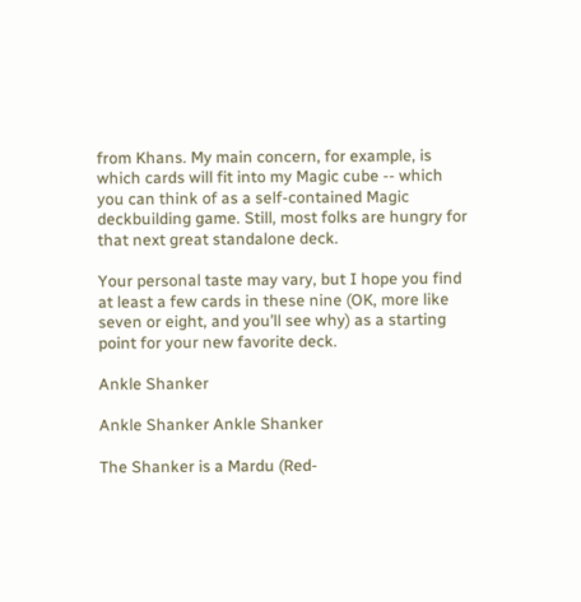from Khans. My main concern, for example, is which cards will fit into my Magic cube -- which you can think of as a self-contained Magic deckbuilding game. Still, most folks are hungry for that next great standalone deck.

Your personal taste may vary, but I hope you find at least a few cards in these nine (OK, more like seven or eight, and you’ll see why) as a starting point for your new favorite deck.

Ankle Shanker

Ankle Shanker Ankle Shanker

The Shanker is a Mardu (Red-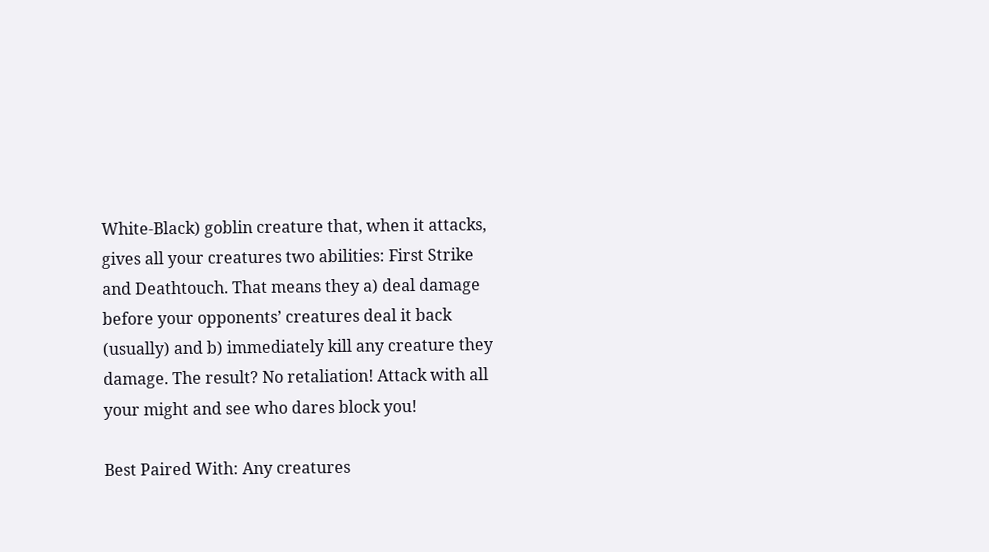White-Black) goblin creature that, when it attacks, gives all your creatures two abilities: First Strike and Deathtouch. That means they a) deal damage before your opponents’ creatures deal it back (usually) and b) immediately kill any creature they damage. The result? No retaliation! Attack with all your might and see who dares block you!

Best Paired With: Any creatures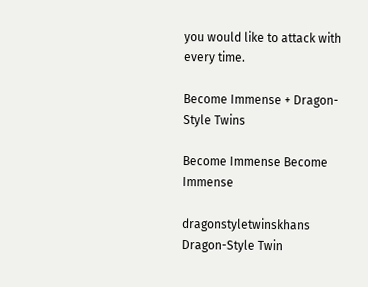you would like to attack with every time.

Become Immense + Dragon-Style Twins

Become Immense Become Immense

dragonstyletwinskhans Dragon-Style Twin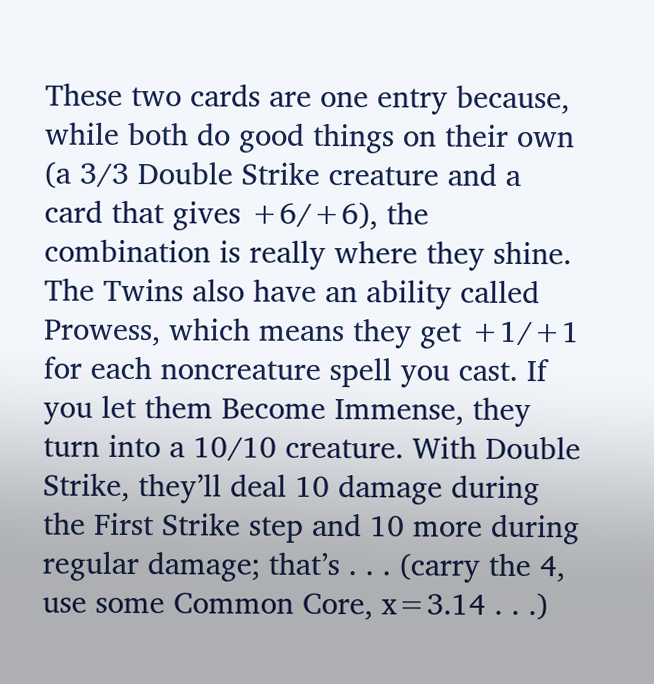These two cards are one entry because, while both do good things on their own (a 3/3 Double Strike creature and a card that gives +6/+6), the combination is really where they shine. The Twins also have an ability called Prowess, which means they get +1/+1 for each noncreature spell you cast. If you let them Become Immense, they turn into a 10/10 creature. With Double Strike, they’ll deal 10 damage during the First Strike step and 10 more during regular damage; that’s . . . (carry the 4, use some Common Core, x=3.14 . . .)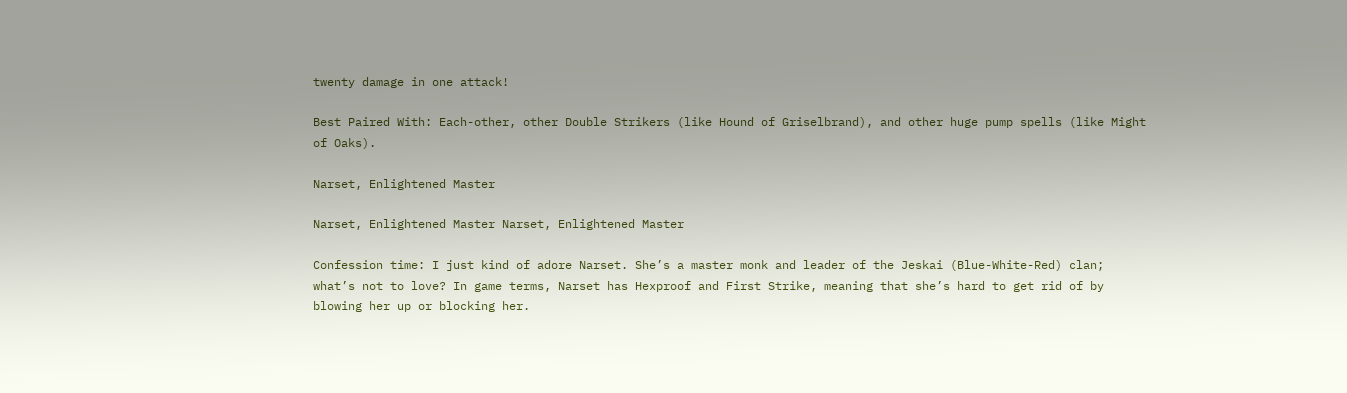twenty damage in one attack!

Best Paired With: Each-other, other Double Strikers (like Hound of Griselbrand), and other huge pump spells (like Might of Oaks).

Narset, Enlightened Master

Narset, Enlightened Master Narset, Enlightened Master

Confession time: I just kind of adore Narset. She’s a master monk and leader of the Jeskai (Blue-White-Red) clan; what’s not to love? In game terms, Narset has Hexproof and First Strike, meaning that she’s hard to get rid of by blowing her up or blocking her.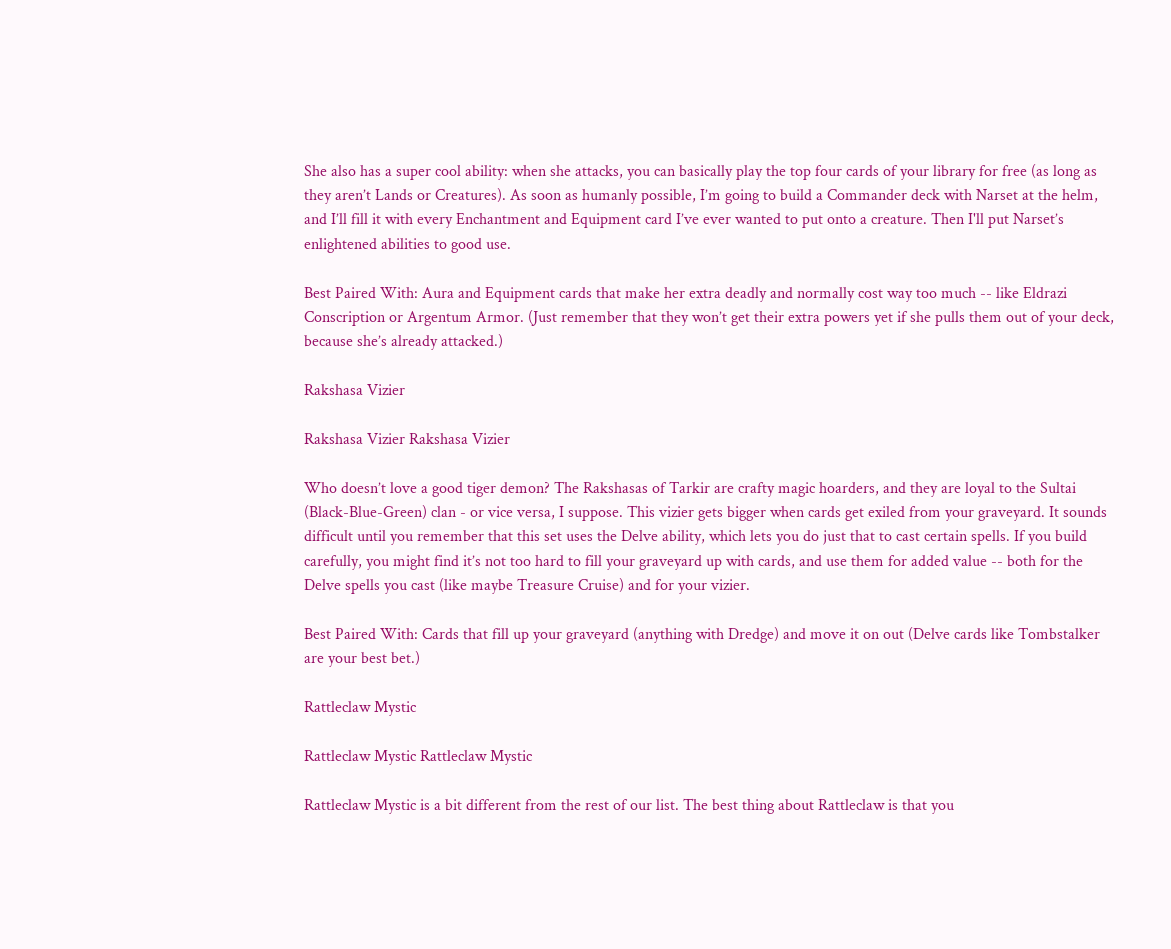She also has a super cool ability: when she attacks, you can basically play the top four cards of your library for free (as long as they aren’t Lands or Creatures). As soon as humanly possible, I’m going to build a Commander deck with Narset at the helm, and I’ll fill it with every Enchantment and Equipment card I’ve ever wanted to put onto a creature. Then I'll put Narset’s enlightened abilities to good use.

Best Paired With: Aura and Equipment cards that make her extra deadly and normally cost way too much -- like Eldrazi Conscription or Argentum Armor. (Just remember that they won’t get their extra powers yet if she pulls them out of your deck, because she’s already attacked.)

Rakshasa Vizier

Rakshasa Vizier Rakshasa Vizier

Who doesn’t love a good tiger demon? The Rakshasas of Tarkir are crafty magic hoarders, and they are loyal to the Sultai (Black-Blue-Green) clan - or vice versa, I suppose. This vizier gets bigger when cards get exiled from your graveyard. It sounds difficult until you remember that this set uses the Delve ability, which lets you do just that to cast certain spells. If you build carefully, you might find it’s not too hard to fill your graveyard up with cards, and use them for added value -- both for the Delve spells you cast (like maybe Treasure Cruise) and for your vizier.

Best Paired With: Cards that fill up your graveyard (anything with Dredge) and move it on out (Delve cards like Tombstalker are your best bet.)

Rattleclaw Mystic

Rattleclaw Mystic Rattleclaw Mystic

Rattleclaw Mystic is a bit different from the rest of our list. The best thing about Rattleclaw is that you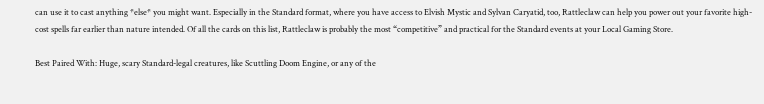can use it to cast anything *else* you might want. Especially in the Standard format, where you have access to Elvish Mystic and Sylvan Caryatid, too, Rattleclaw can help you power out your favorite high-cost spells far earlier than nature intended. Of all the cards on this list, Rattleclaw is probably the most “competitive” and practical for the Standard events at your Local Gaming Store.

Best Paired With: Huge, scary Standard-legal creatures, like Scuttling Doom Engine, or any of the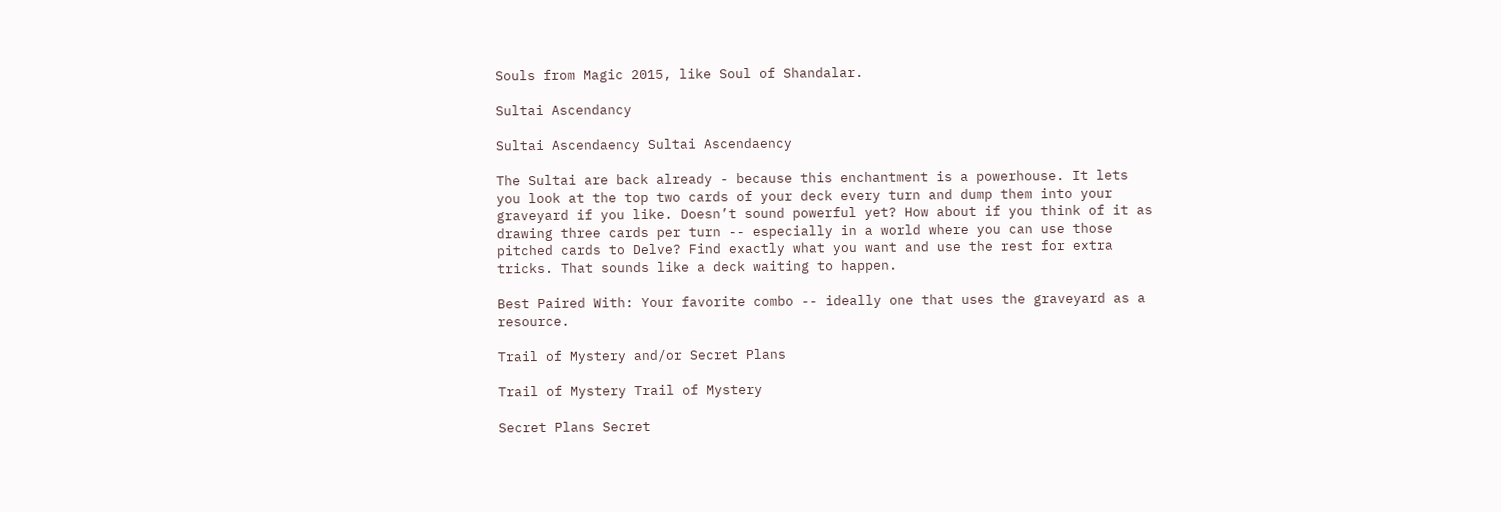Souls from Magic 2015, like Soul of Shandalar.

Sultai Ascendancy

Sultai Ascendaency Sultai Ascendaency

The Sultai are back already - because this enchantment is a powerhouse. It lets you look at the top two cards of your deck every turn and dump them into your graveyard if you like. Doesn’t sound powerful yet? How about if you think of it as drawing three cards per turn -- especially in a world where you can use those pitched cards to Delve? Find exactly what you want and use the rest for extra tricks. That sounds like a deck waiting to happen.

Best Paired With: Your favorite combo -- ideally one that uses the graveyard as a resource.

Trail of Mystery and/or Secret Plans

Trail of Mystery Trail of Mystery

Secret Plans Secret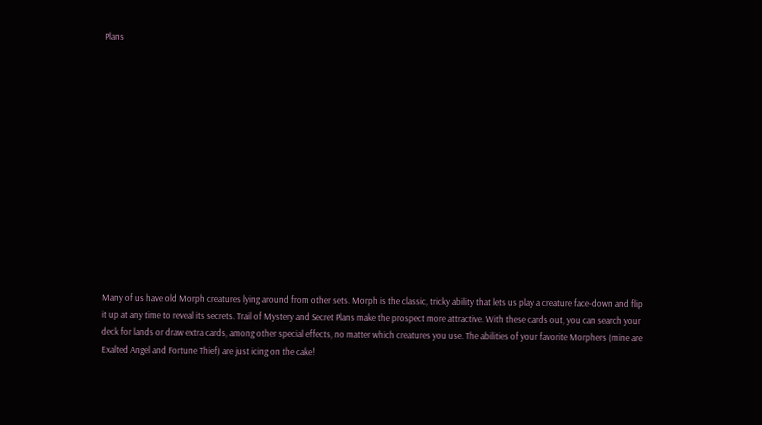Plans














Many of us have old Morph creatures lying around from other sets. Morph is the classic, tricky ability that lets us play a creature face-down and flip it up at any time to reveal its secrets. Trail of Mystery and Secret Plans make the prospect more attractive. With these cards out, you can search your deck for lands or draw extra cards, among other special effects, no matter which creatures you use. The abilities of your favorite Morphers (mine are Exalted Angel and Fortune Thief) are just icing on the cake!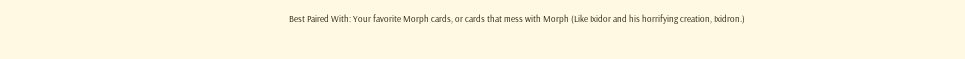Best Paired With: Your favorite Morph cards, or cards that mess with Morph (Like Ixidor and his horrifying creation, Ixidron.)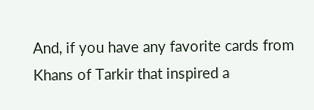And, if you have any favorite cards from Khans of Tarkir that inspired a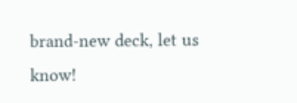brand-new deck, let us know!